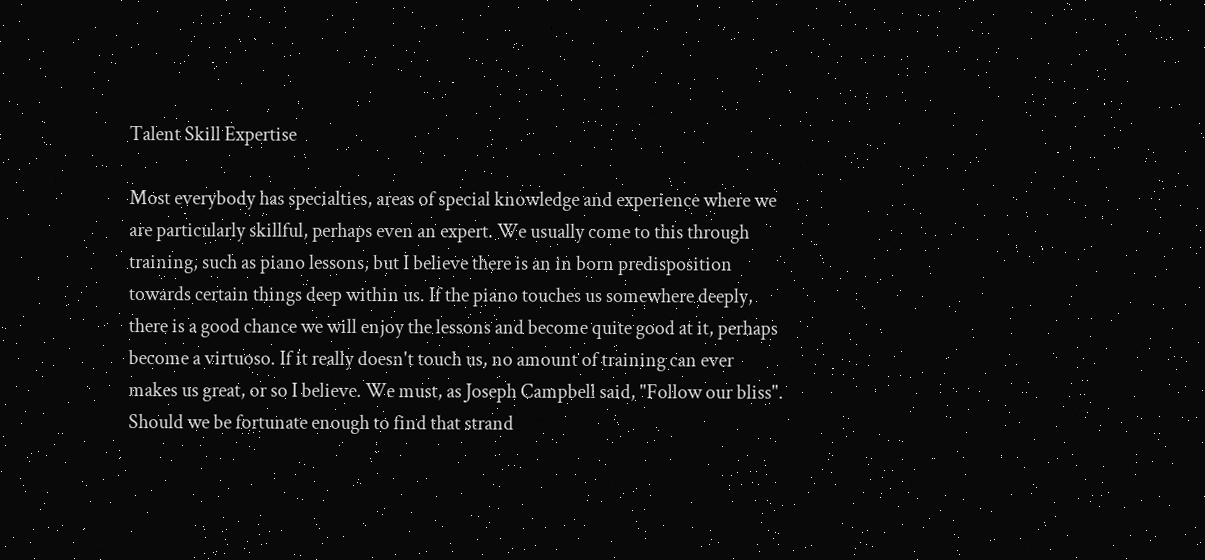Talent Skill Expertise

Most everybody has specialties, areas of special knowledge and experience where we are particularly skillful, perhaps even an expert. We usually come to this through training, such as piano lessons, but I believe there is an in born predisposition towards certain things deep within us. If the piano touches us somewhere deeply, there is a good chance we will enjoy the lessons and become quite good at it, perhaps become a virtuoso. If it really doesn't touch us, no amount of training can ever makes us great, or so I believe. We must, as Joseph Campbell said, "Follow our bliss". Should we be fortunate enough to find that strand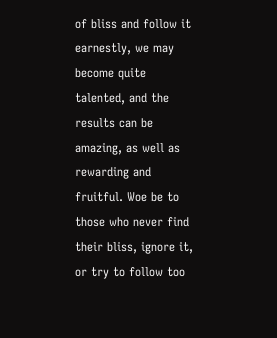of bliss and follow it earnestly, we may become quite talented, and the results can be amazing, as well as rewarding and fruitful. Woe be to those who never find their bliss, ignore it, or try to follow too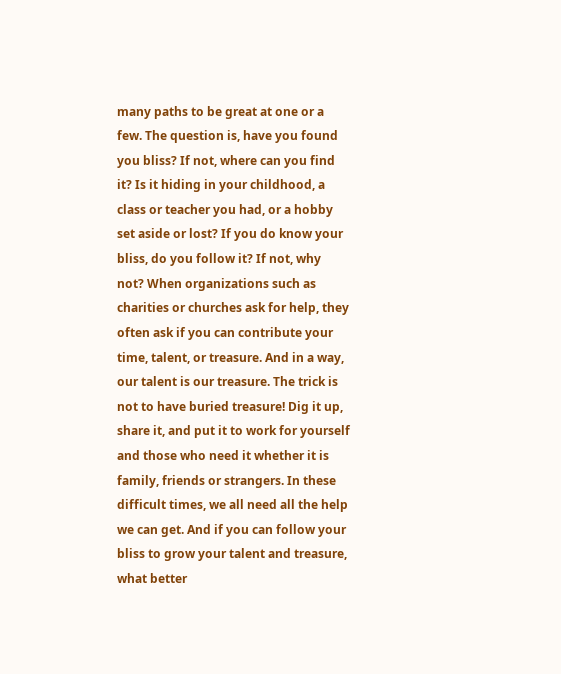many paths to be great at one or a few. The question is, have you found you bliss? If not, where can you find it? Is it hiding in your childhood, a class or teacher you had, or a hobby set aside or lost? If you do know your bliss, do you follow it? If not, why not? When organizations such as charities or churches ask for help, they often ask if you can contribute your time, talent, or treasure. And in a way, our talent is our treasure. The trick is not to have buried treasure! Dig it up, share it, and put it to work for yourself and those who need it whether it is family, friends or strangers. In these difficult times, we all need all the help we can get. And if you can follow your bliss to grow your talent and treasure, what better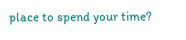place to spend your time?